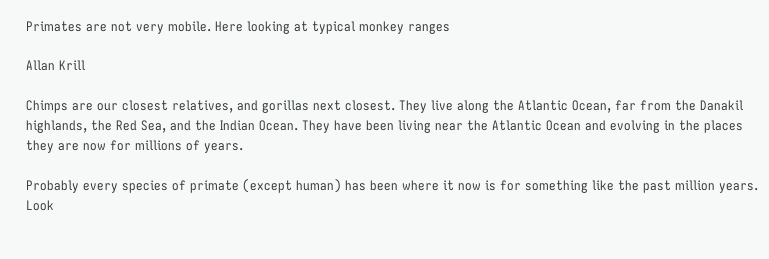Primates are not very mobile. Here looking at typical monkey ranges

Allan Krill

Chimps are our closest relatives, and gorillas next closest. They live along the Atlantic Ocean, far from the Danakil highlands, the Red Sea, and the Indian Ocean. They have been living near the Atlantic Ocean and evolving in the places they are now for millions of years.

Probably every species of primate (except human) has been where it now is for something like the past million years. Look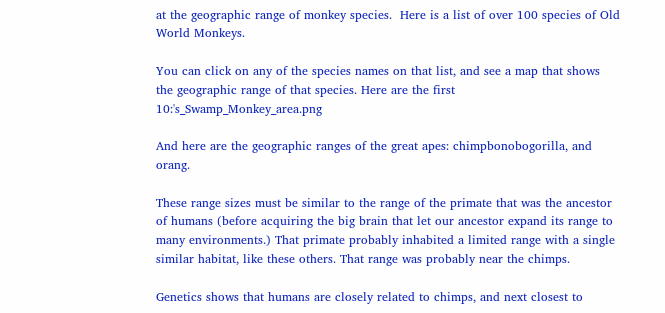at the geographic range of monkey species.  Here is a list of over 100 species of Old World Monkeys.

You can click on any of the species names on that list, and see a map that shows the geographic range of that species. Here are the first 10:'s_Swamp_Monkey_area.png

And here are the geographic ranges of the great apes: chimpbonobogorilla, and orang.

These range sizes must be similar to the range of the primate that was the ancestor of humans (before acquiring the big brain that let our ancestor expand its range to many environments.) That primate probably inhabited a limited range with a single similar habitat, like these others. That range was probably near the chimps.

Genetics shows that humans are closely related to chimps, and next closest to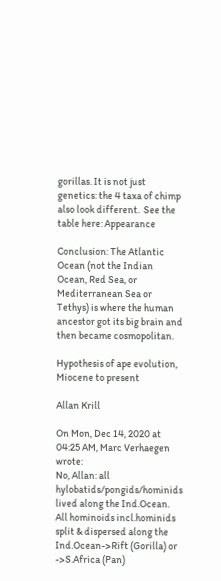gorillas. It is not just genetics: the 4 taxa of chimp also look different.  See the table here: Appearance

Conclusion: The Atlantic Ocean (not the Indian Ocean, Red Sea, or Mediterranean Sea or Tethys) is where the human ancestor got its big brain and then became cosmopolitan.

Hypothesis of ape evolution, Miocene to present

Allan Krill

On Mon, Dec 14, 2020 at 04:25 AM, Marc Verhaegen wrote:
No, Allan: all hylobatids/pongids/hominids lived along the Ind.Ocean.
All hominoids incl.hominids split & dispersed along the Ind.Ocean->Rift (Gorilla) or ->S.Africa (Pan)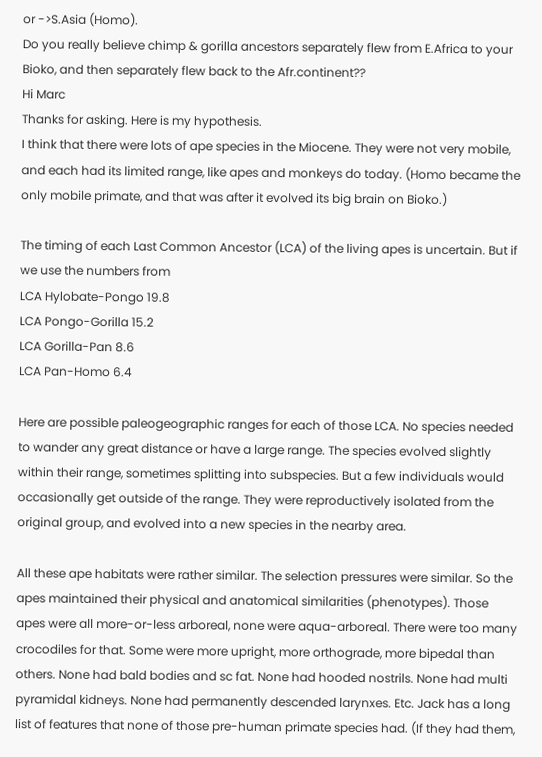or ->S.Asia (Homo).
Do you really believe chimp & gorilla ancestors separately flew from E.Africa to your Bioko, and then separately flew back to the Afr.continent??
Hi Marc
Thanks for asking. Here is my hypothesis.
I think that there were lots of ape species in the Miocene. They were not very mobile, and each had its limited range, like apes and monkeys do today. (Homo became the only mobile primate, and that was after it evolved its big brain on Bioko.)

The timing of each Last Common Ancestor (LCA) of the living apes is uncertain. But if we use the numbers from
LCA Hylobate-Pongo 19.8
LCA Pongo-Gorilla 15.2
LCA Gorilla-Pan 8.6
LCA Pan-Homo 6.4

Here are possible paleogeographic ranges for each of those LCA. No species needed to wander any great distance or have a large range. The species evolved slightly within their range, sometimes splitting into subspecies. But a few individuals would occasionally get outside of the range. They were reproductively isolated from the original group, and evolved into a new species in the nearby area.

All these ape habitats were rather similar. The selection pressures were similar. So the apes maintained their physical and anatomical similarities (phenotypes). Those apes were all more-or-less arboreal, none were aqua-arboreal. There were too many crocodiles for that. Some were more upright, more orthograde, more bipedal than others. None had bald bodies and sc fat. None had hooded nostrils. None had multi pyramidal kidneys. None had permanently descended larynxes. Etc. Jack has a long list of features that none of those pre-human primate species had. (If they had them,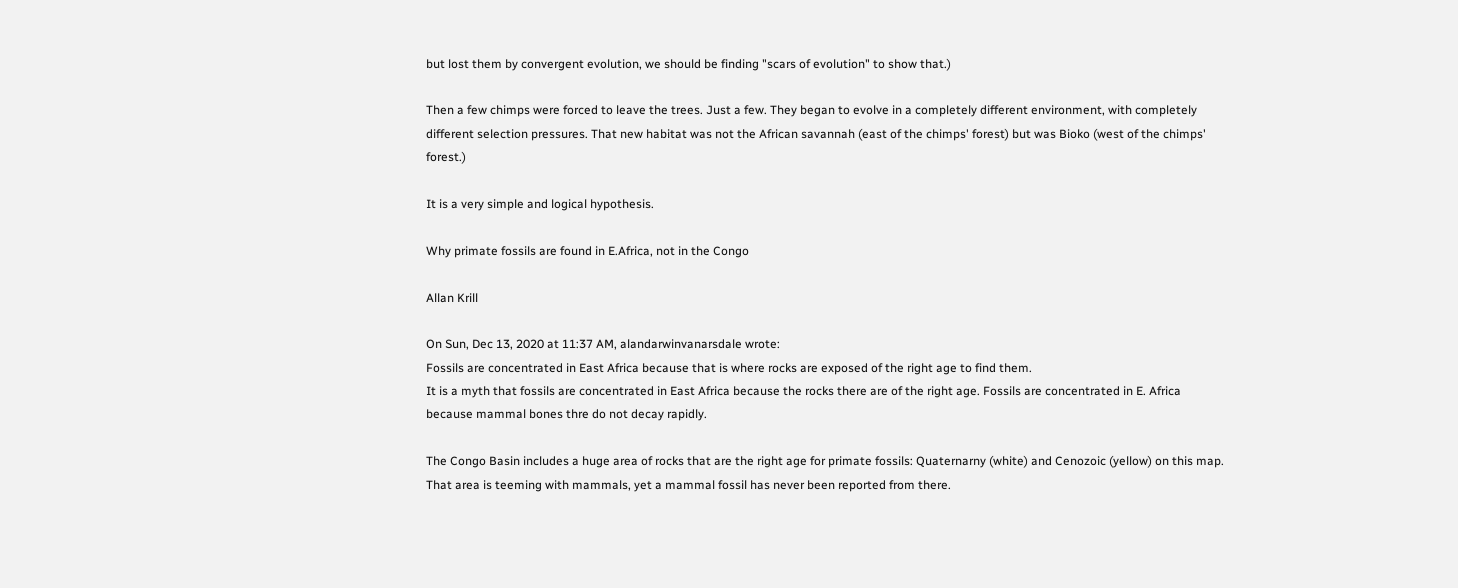but lost them by convergent evolution, we should be finding "scars of evolution" to show that.)

Then a few chimps were forced to leave the trees. Just a few. They began to evolve in a completely different environment, with completely different selection pressures. That new habitat was not the African savannah (east of the chimps' forest) but was Bioko (west of the chimps' forest.)

It is a very simple and logical hypothesis.

Why primate fossils are found in E.Africa, not in the Congo

Allan Krill

On Sun, Dec 13, 2020 at 11:37 AM, alandarwinvanarsdale wrote:
Fossils are concentrated in East Africa because that is where rocks are exposed of the right age to find them.
It is a myth that fossils are concentrated in East Africa because the rocks there are of the right age. Fossils are concentrated in E. Africa because mammal bones thre do not decay rapidly.

The Congo Basin includes a huge area of rocks that are the right age for primate fossils: Quaternarny (white) and Cenozoic (yellow) on this map. That area is teeming with mammals, yet a mammal fossil has never been reported from there.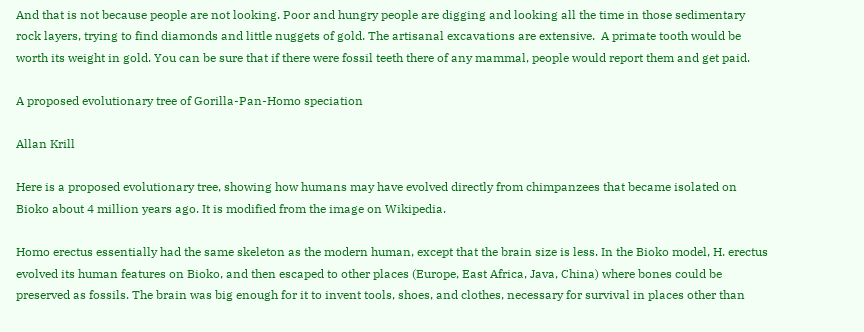And that is not because people are not looking. Poor and hungry people are digging and looking all the time in those sedimentary rock layers, trying to find diamonds and little nuggets of gold. The artisanal excavations are extensive.  A primate tooth would be worth its weight in gold. You can be sure that if there were fossil teeth there of any mammal, people would report them and get paid.

A proposed evolutionary tree of Gorilla-Pan-Homo speciation

Allan Krill

Here is a proposed evolutionary tree, showing how humans may have evolved directly from chimpanzees that became isolated on Bioko about 4 million years ago. It is modified from the image on Wikipedia.

Homo erectus essentially had the same skeleton as the modern human, except that the brain size is less. In the Bioko model, H. erectus evolved its human features on Bioko, and then escaped to other places (Europe, East Africa, Java, China) where bones could be preserved as fossils. The brain was big enough for it to invent tools, shoes, and clothes, necessary for survival in places other than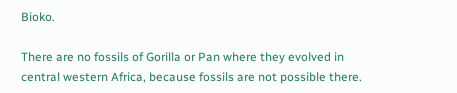Bioko.

There are no fossils of Gorilla or Pan where they evolved in central western Africa, because fossils are not possible there.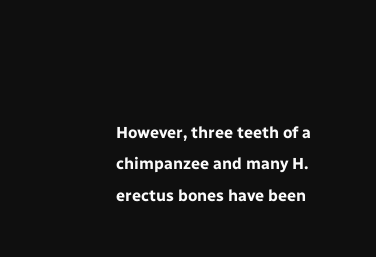However, three teeth of a chimpanzee and many H. erectus bones have been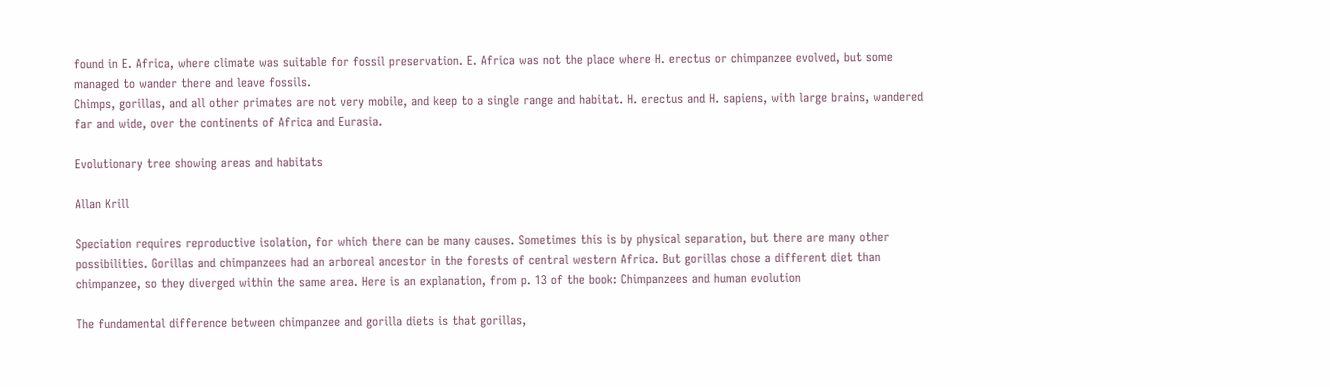found in E. Africa, where climate was suitable for fossil preservation. E. Africa was not the place where H. erectus or chimpanzee evolved, but some managed to wander there and leave fossils.
Chimps, gorillas, and all other primates are not very mobile, and keep to a single range and habitat. H. erectus and H. sapiens, with large brains, wandered far and wide, over the continents of Africa and Eurasia.

Evolutionary tree showing areas and habitats

Allan Krill

Speciation requires reproductive isolation, for which there can be many causes. Sometimes this is by physical separation, but there are many other possibilities. Gorillas and chimpanzees had an arboreal ancestor in the forests of central western Africa. But gorillas chose a different diet than chimpanzee, so they diverged within the same area. Here is an explanation, from p. 13 of the book: Chimpanzees and human evolution

The fundamental difference between chimpanzee and gorilla diets is that gorillas,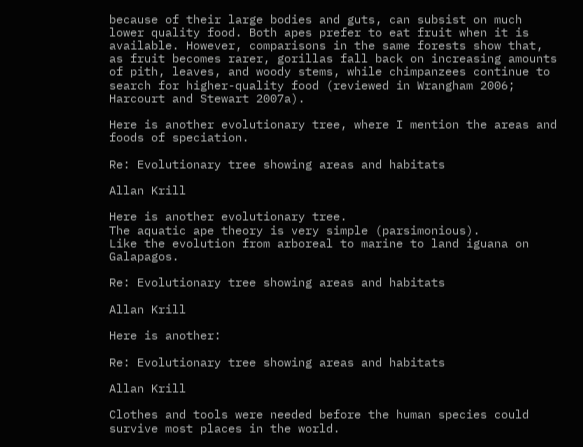because of their large bodies and guts, can subsist on much lower quality food. Both apes prefer to eat fruit when it is available. However, comparisons in the same forests show that, as fruit becomes rarer, gorillas fall back on increasing amounts of pith, leaves, and woody stems, while chimpanzees continue to search for higher-quality food (reviewed in Wrangham 2006; Harcourt and Stewart 2007a).

Here is another evolutionary tree, where I mention the areas and foods of speciation.

Re: Evolutionary tree showing areas and habitats

Allan Krill

Here is another evolutionary tree.
The aquatic ape theory is very simple (parsimonious).
Like the evolution from arboreal to marine to land iguana on Galapagos.

Re: Evolutionary tree showing areas and habitats

Allan Krill

Here is another:

Re: Evolutionary tree showing areas and habitats

Allan Krill

Clothes and tools were needed before the human species could survive most places in the world.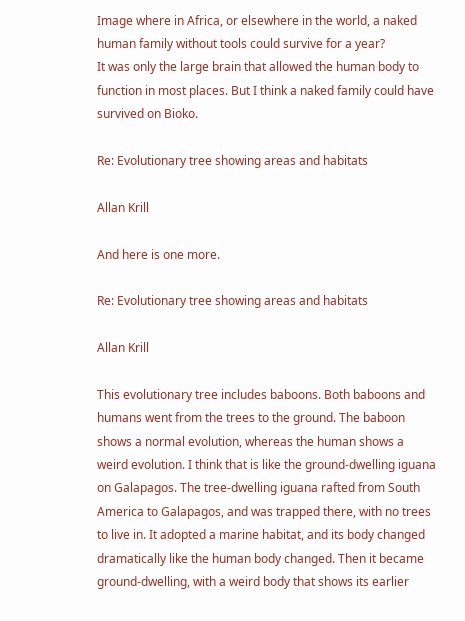Image where in Africa, or elsewhere in the world, a naked human family without tools could survive for a year?
It was only the large brain that allowed the human body to function in most places. But I think a naked family could have survived on Bioko.

Re: Evolutionary tree showing areas and habitats

Allan Krill

And here is one more.

Re: Evolutionary tree showing areas and habitats

Allan Krill

This evolutionary tree includes baboons. Both baboons and humans went from the trees to the ground. The baboon shows a normal evolution, whereas the human shows a weird evolution. I think that is like the ground-dwelling iguana on Galapagos. The tree-dwelling iguana rafted from South America to Galapagos, and was trapped there, with no trees to live in. It adopted a marine habitat, and its body changed dramatically like the human body changed. Then it became ground-dwelling, with a weird body that shows its earlier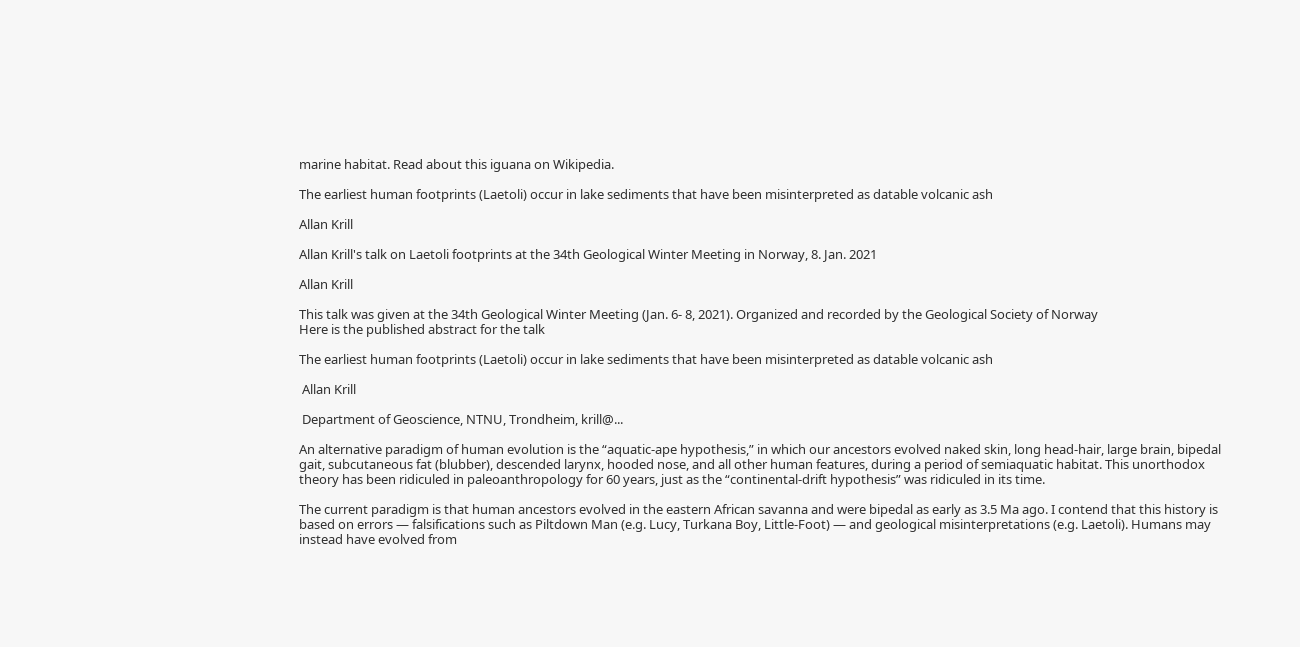marine habitat. Read about this iguana on Wikipedia.

The earliest human footprints (Laetoli) occur in lake sediments that have been misinterpreted as datable volcanic ash

Allan Krill

Allan Krill's talk on Laetoli footprints at the 34th Geological Winter Meeting in Norway, 8. Jan. 2021

Allan Krill

This talk was given at the 34th Geological Winter Meeting (Jan. 6- 8, 2021). Organized and recorded by the Geological Society of Norway
Here is the published abstract for the talk

The earliest human footprints (Laetoli) occur in lake sediments that have been misinterpreted as datable volcanic ash

 Allan Krill

 Department of Geoscience, NTNU, Trondheim, krill@...

An alternative paradigm of human evolution is the “aquatic-ape hypothesis,” in which our ancestors evolved naked skin, long head-hair, large brain, bipedal gait, subcutaneous fat (blubber), descended larynx, hooded nose, and all other human features, during a period of semiaquatic habitat. This unorthodox theory has been ridiculed in paleoanthropology for 60 years, just as the “continental-drift hypothesis” was ridiculed in its time.

The current paradigm is that human ancestors evolved in the eastern African savanna and were bipedal as early as 3.5 Ma ago. I contend that this history is based on errors — falsifications such as Piltdown Man (e.g. Lucy, Turkana Boy, Little-Foot) — and geological misinterpretations (e.g. Laetoli). Humans may instead have evolved from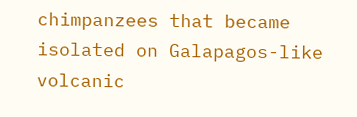chimpanzees that became isolated on Galapagos-like volcanic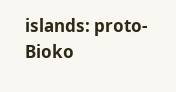islands: proto-Bioko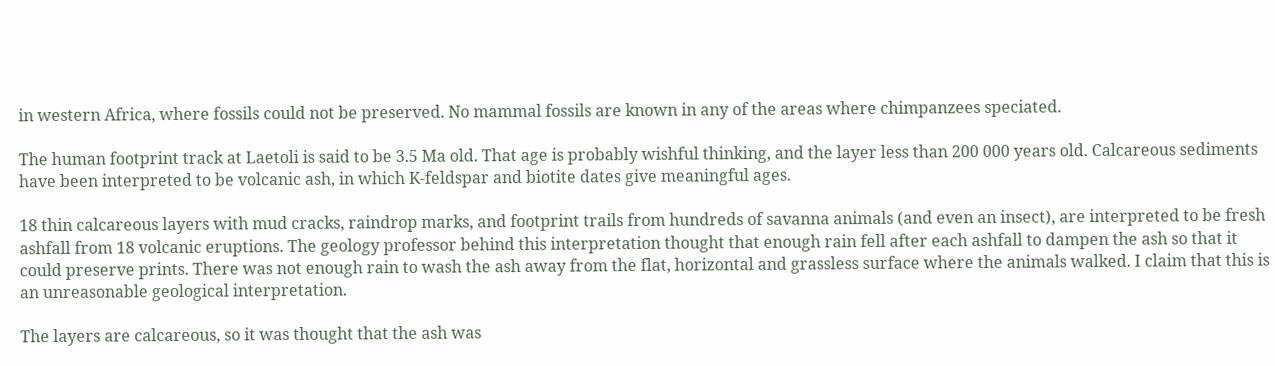in western Africa, where fossils could not be preserved. No mammal fossils are known in any of the areas where chimpanzees speciated.

The human footprint track at Laetoli is said to be 3.5 Ma old. That age is probably wishful thinking, and the layer less than 200 000 years old. Calcareous sediments have been interpreted to be volcanic ash, in which K-feldspar and biotite dates give meaningful ages.

18 thin calcareous layers with mud cracks, raindrop marks, and footprint trails from hundreds of savanna animals (and even an insect), are interpreted to be fresh ashfall from 18 volcanic eruptions. The geology professor behind this interpretation thought that enough rain fell after each ashfall to dampen the ash so that it could preserve prints. There was not enough rain to wash the ash away from the flat, horizontal and grassless surface where the animals walked. I claim that this is an unreasonable geological interpretation.

The layers are calcareous, so it was thought that the ash was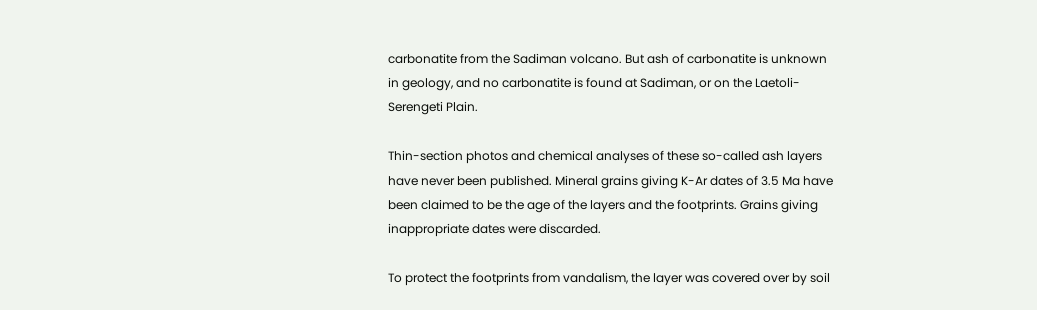carbonatite from the Sadiman volcano. But ash of carbonatite is unknown in geology, and no carbonatite is found at Sadiman, or on the Laetoli-Serengeti Plain.

Thin-section photos and chemical analyses of these so-called ash layers have never been published. Mineral grains giving K-Ar dates of 3.5 Ma have been claimed to be the age of the layers and the footprints. Grains giving inappropriate dates were discarded.

To protect the footprints from vandalism, the layer was covered over by soil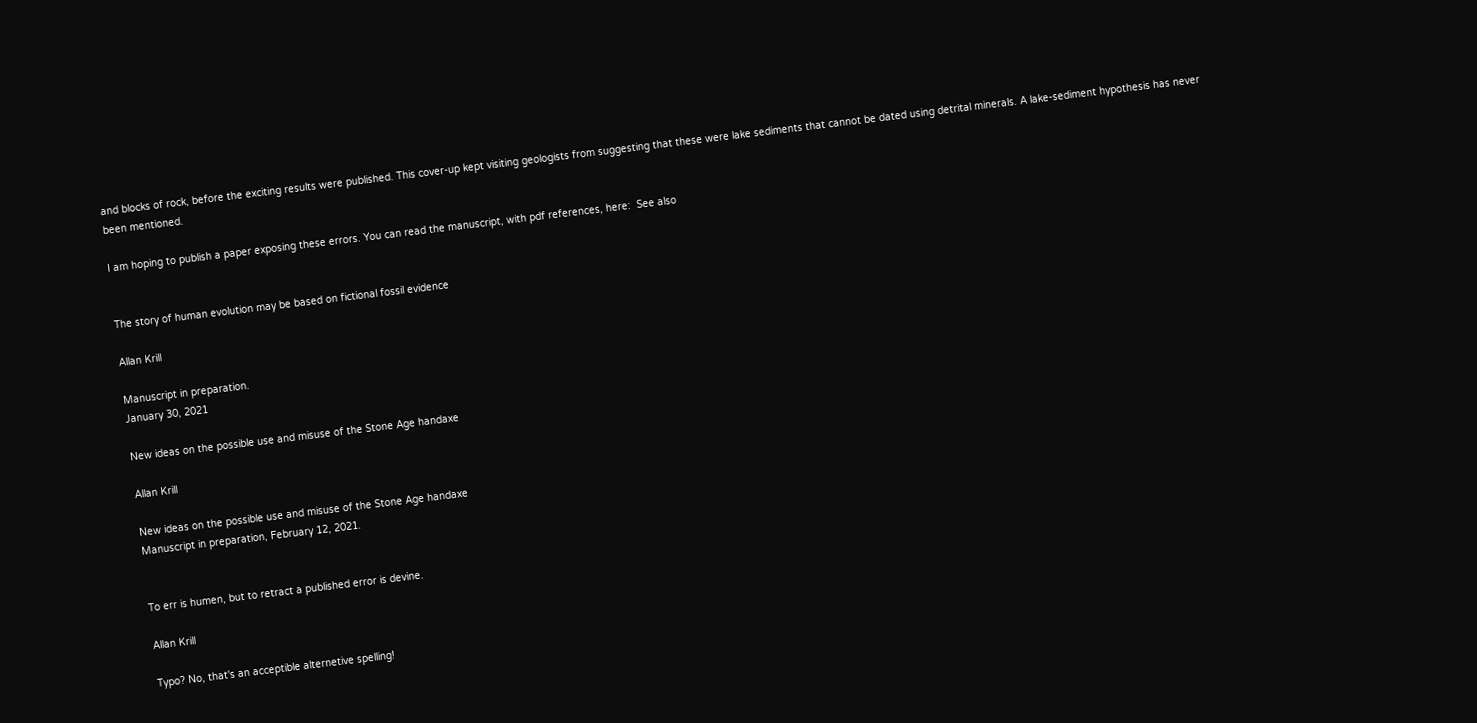and blocks of rock, before the exciting results were published. This cover-up kept visiting geologists from suggesting that these were lake sediments that cannot be dated using detrital minerals. A lake-sediment hypothesis has never been mentioned.

I am hoping to publish a paper exposing these errors. You can read the manuscript, with pdf references, here:  See also


The story of human evolution may be based on fictional fossil evidence

Allan Krill

Manuscript in preparation.
January 30, 2021

New ideas on the possible use and misuse of the Stone Age handaxe

Allan Krill

New ideas on the possible use and misuse of the Stone Age handaxe
Manuscript in preparation, February 12, 2021.


To err is humen, but to retract a published error is devine.

Allan Krill

Typo? No, that's an acceptible alternetive spelling!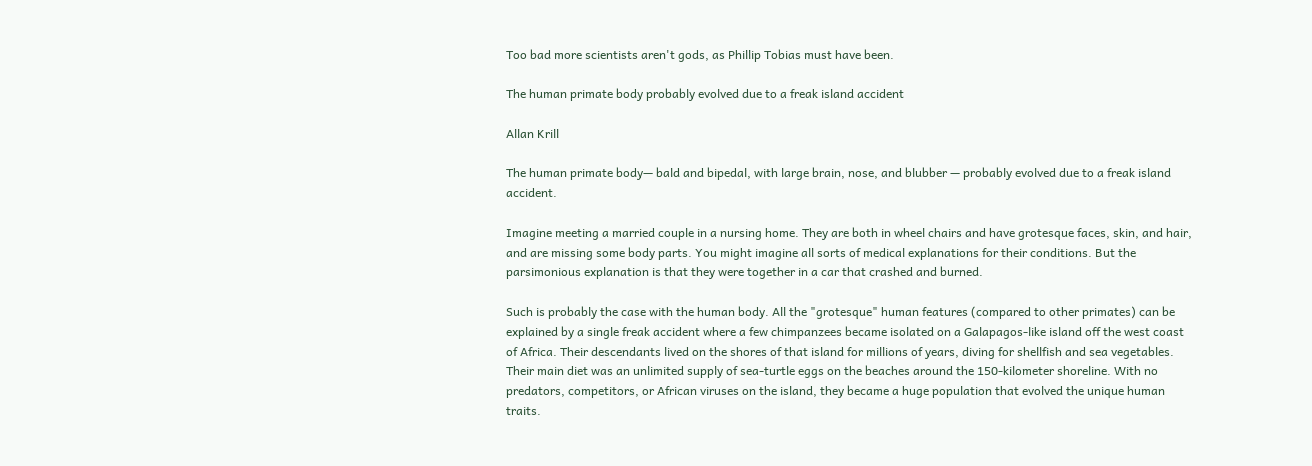Too bad more scientists aren't gods, as Phillip Tobias must have been.

The human primate body probably evolved due to a freak island accident

Allan Krill

The human primate body— bald and bipedal, with large brain, nose, and blubber — probably evolved due to a freak island accident.

Imagine meeting a married couple in a nursing home. They are both in wheel chairs and have grotesque faces, skin, and hair, and are missing some body parts. You might imagine all sorts of medical explanations for their conditions. But the parsimonious explanation is that they were together in a car that crashed and burned.

Such is probably the case with the human body. All the "grotesque" human features (compared to other primates) can be explained by a single freak accident where a few chimpanzees became isolated on a Galapagos-like island off the west coast of Africa. Their descendants lived on the shores of that island for millions of years, diving for shellfish and sea vegetables. Their main diet was an unlimited supply of sea-turtle eggs on the beaches around the 150-kilometer shoreline. With no predators, competitors, or African viruses on the island, they became a huge population that evolved the unique human traits.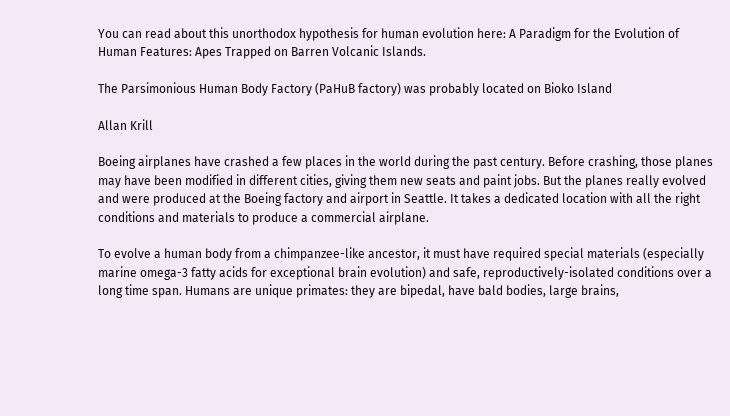You can read about this unorthodox hypothesis for human evolution here: A Paradigm for the Evolution of Human Features: Apes Trapped on Barren Volcanic Islands.

The Parsimonious Human Body Factory (PaHuB factory) was probably located on Bioko Island

Allan Krill

Boeing airplanes have crashed a few places in the world during the past century. Before crashing, those planes may have been modified in different cities, giving them new seats and paint jobs. But the planes really evolved and were produced at the Boeing factory and airport in Seattle. It takes a dedicated location with all the right conditions and materials to produce a commercial airplane.

To evolve a human body from a chimpanzee-like ancestor, it must have required special materials (especially marine omega-3 fatty acids for exceptional brain evolution) and safe, reproductively-isolated conditions over a long time span. Humans are unique primates: they are bipedal, have bald bodies, large brains,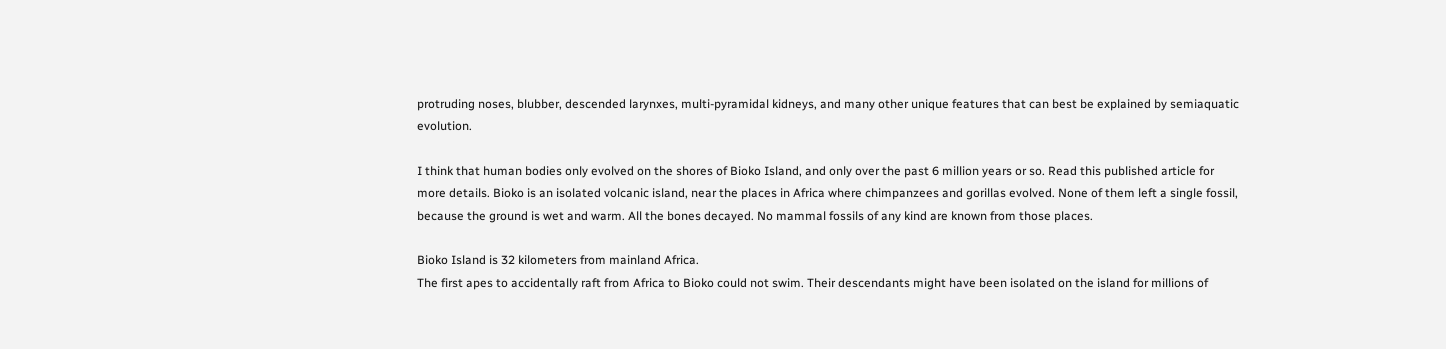protruding noses, blubber, descended larynxes, multi-pyramidal kidneys, and many other unique features that can best be explained by semiaquatic evolution.

I think that human bodies only evolved on the shores of Bioko Island, and only over the past 6 million years or so. Read this published article for more details. Bioko is an isolated volcanic island, near the places in Africa where chimpanzees and gorillas evolved. None of them left a single fossil, because the ground is wet and warm. All the bones decayed. No mammal fossils of any kind are known from those places.

Bioko Island is 32 kilometers from mainland Africa.
The first apes to accidentally raft from Africa to Bioko could not swim. Their descendants might have been isolated on the island for millions of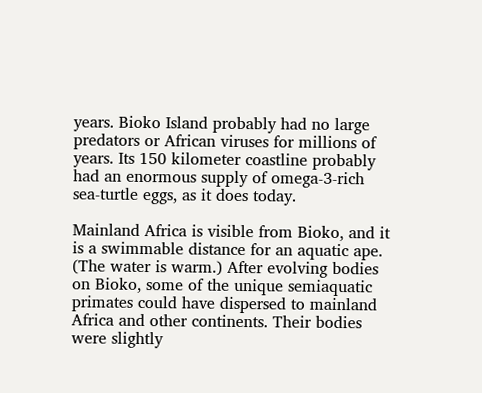years. Bioko Island probably had no large predators or African viruses for millions of years. Its 150 kilometer coastline probably had an enormous supply of omega-3-rich sea-turtle eggs, as it does today.

Mainland Africa is visible from Bioko, and it is a swimmable distance for an aquatic ape. (The water is warm.) After evolving bodies on Bioko, some of the unique semiaquatic primates could have dispersed to mainland Africa and other continents. Their bodies were slightly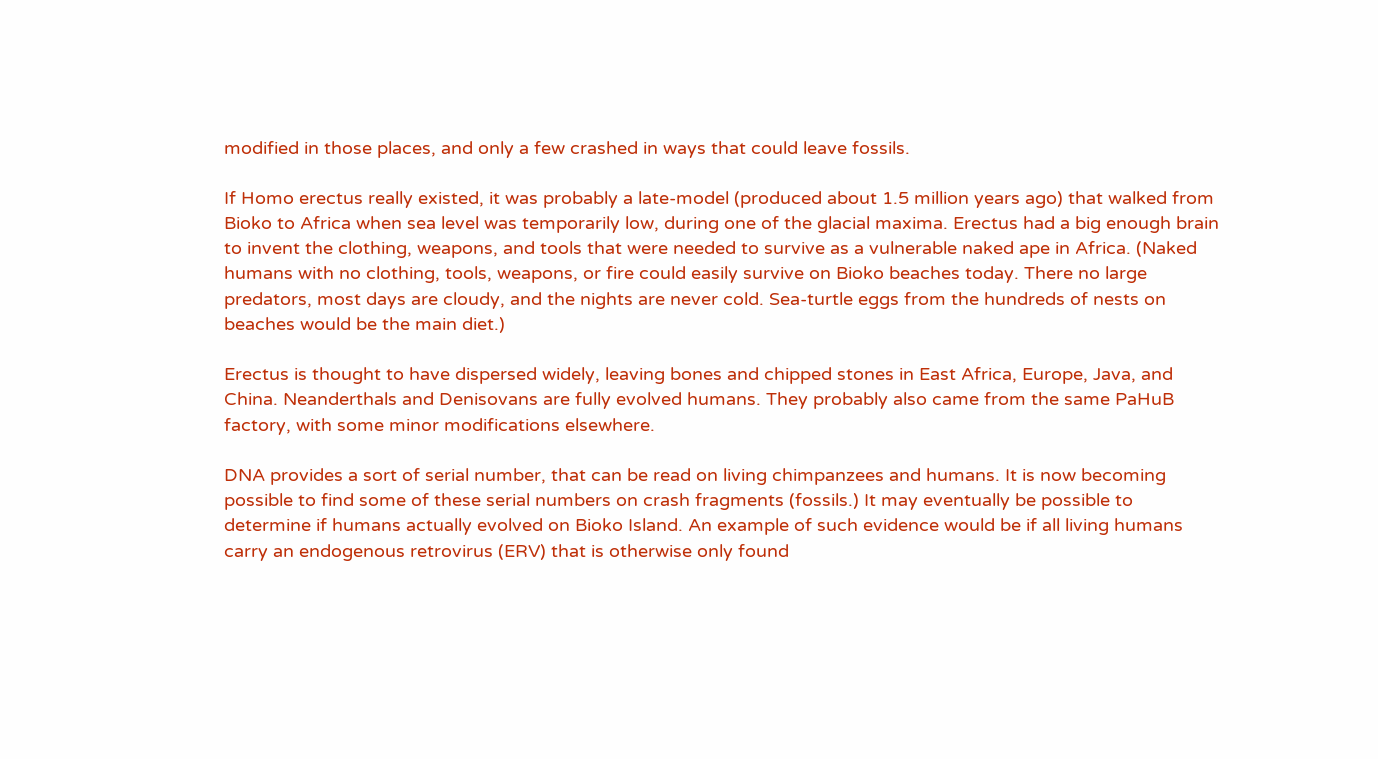modified in those places, and only a few crashed in ways that could leave fossils.

If Homo erectus really existed, it was probably a late-model (produced about 1.5 million years ago) that walked from Bioko to Africa when sea level was temporarily low, during one of the glacial maxima. Erectus had a big enough brain to invent the clothing, weapons, and tools that were needed to survive as a vulnerable naked ape in Africa. (Naked humans with no clothing, tools, weapons, or fire could easily survive on Bioko beaches today. There no large predators, most days are cloudy, and the nights are never cold. Sea-turtle eggs from the hundreds of nests on beaches would be the main diet.)

Erectus is thought to have dispersed widely, leaving bones and chipped stones in East Africa, Europe, Java, and China. Neanderthals and Denisovans are fully evolved humans. They probably also came from the same PaHuB factory, with some minor modifications elsewhere.

DNA provides a sort of serial number, that can be read on living chimpanzees and humans. It is now becoming possible to find some of these serial numbers on crash fragments (fossils.) It may eventually be possible to determine if humans actually evolved on Bioko Island. An example of such evidence would be if all living humans carry an endogenous retrovirus (ERV) that is otherwise only found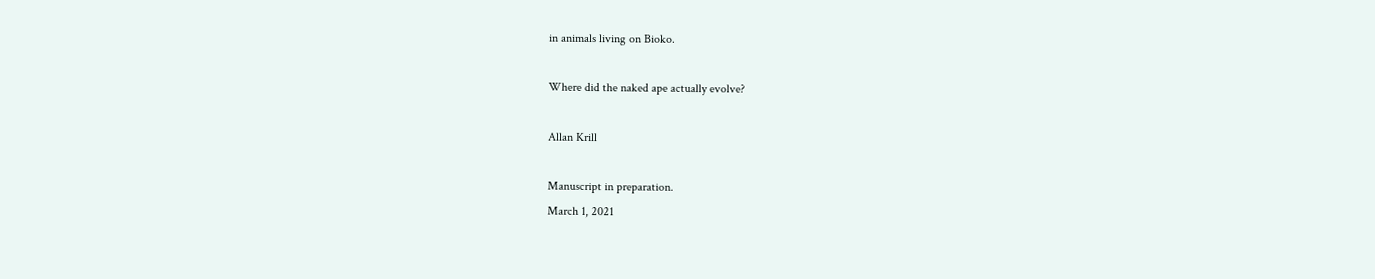in animals living on Bioko.

Where did the naked ape actually evolve?

Allan Krill

Manuscript in preparation.
March 1, 2021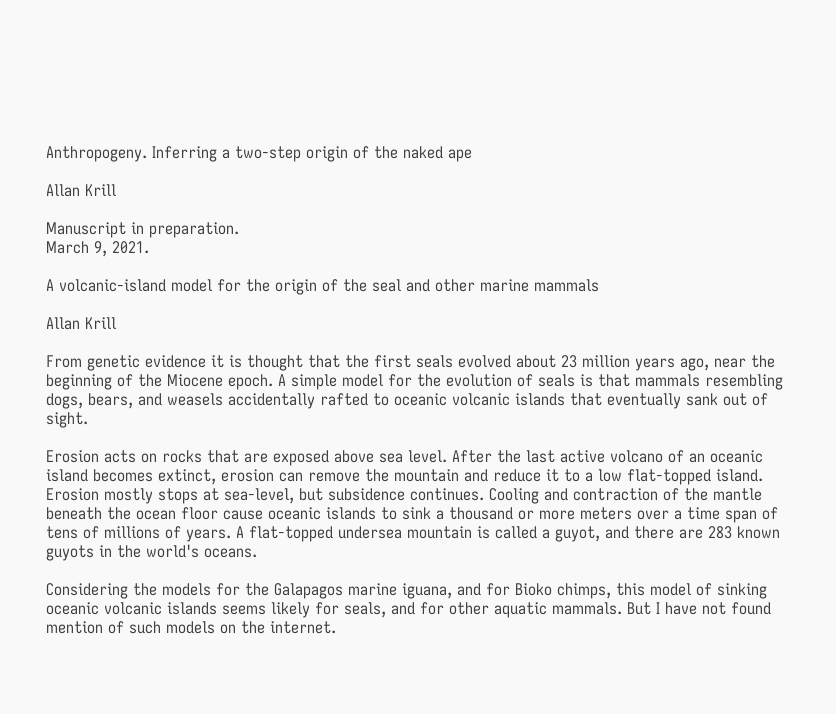Anthropogeny. Inferring a two-step origin of the naked ape

Allan Krill

Manuscript in preparation.
March 9, 2021.

A volcanic-island model for the origin of the seal and other marine mammals

Allan Krill

From genetic evidence it is thought that the first seals evolved about 23 million years ago, near the beginning of the Miocene epoch. A simple model for the evolution of seals is that mammals resembling dogs, bears, and weasels accidentally rafted to oceanic volcanic islands that eventually sank out of sight.

Erosion acts on rocks that are exposed above sea level. After the last active volcano of an oceanic island becomes extinct, erosion can remove the mountain and reduce it to a low flat-topped island. Erosion mostly stops at sea-level, but subsidence continues. Cooling and contraction of the mantle beneath the ocean floor cause oceanic islands to sink a thousand or more meters over a time span of tens of millions of years. A flat-topped undersea mountain is called a guyot, and there are 283 known guyots in the world's oceans.

Considering the models for the Galapagos marine iguana, and for Bioko chimps, this model of sinking oceanic volcanic islands seems likely for seals, and for other aquatic mammals. But I have not found mention of such models on the internet.